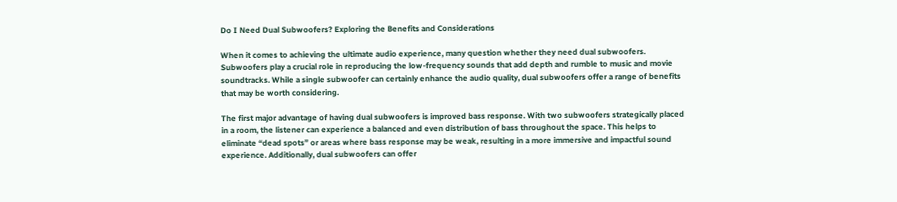Do I Need Dual Subwoofers? Exploring the Benefits and Considerations

When it comes to achieving the ultimate audio experience, many question whether they need dual subwoofers. Subwoofers play a crucial role in reproducing the low-frequency sounds that add depth and rumble to music and movie soundtracks. While a single subwoofer can certainly enhance the audio quality, dual subwoofers offer a range of benefits that may be worth considering.

The first major advantage of having dual subwoofers is improved bass response. With two subwoofers strategically placed in a room, the listener can experience a balanced and even distribution of bass throughout the space. This helps to eliminate “dead spots” or areas where bass response may be weak, resulting in a more immersive and impactful sound experience. Additionally, dual subwoofers can offer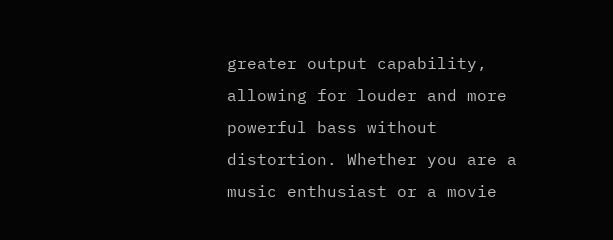greater output capability, allowing for louder and more powerful bass without distortion. Whether you are a music enthusiast or a movie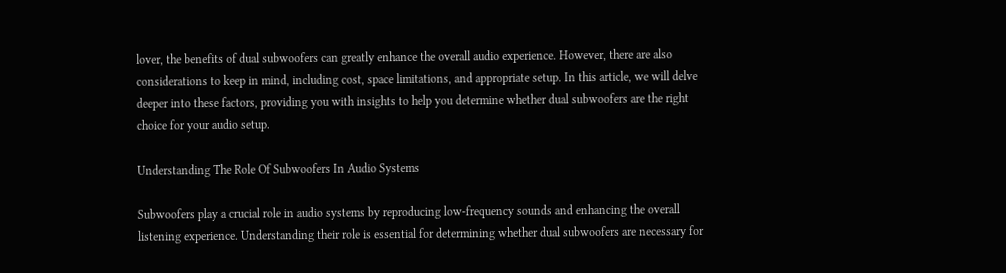lover, the benefits of dual subwoofers can greatly enhance the overall audio experience. However, there are also considerations to keep in mind, including cost, space limitations, and appropriate setup. In this article, we will delve deeper into these factors, providing you with insights to help you determine whether dual subwoofers are the right choice for your audio setup.

Understanding The Role Of Subwoofers In Audio Systems

Subwoofers play a crucial role in audio systems by reproducing low-frequency sounds and enhancing the overall listening experience. Understanding their role is essential for determining whether dual subwoofers are necessary for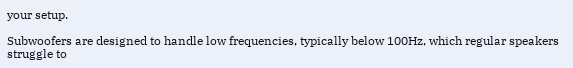your setup.

Subwoofers are designed to handle low frequencies, typically below 100Hz, which regular speakers struggle to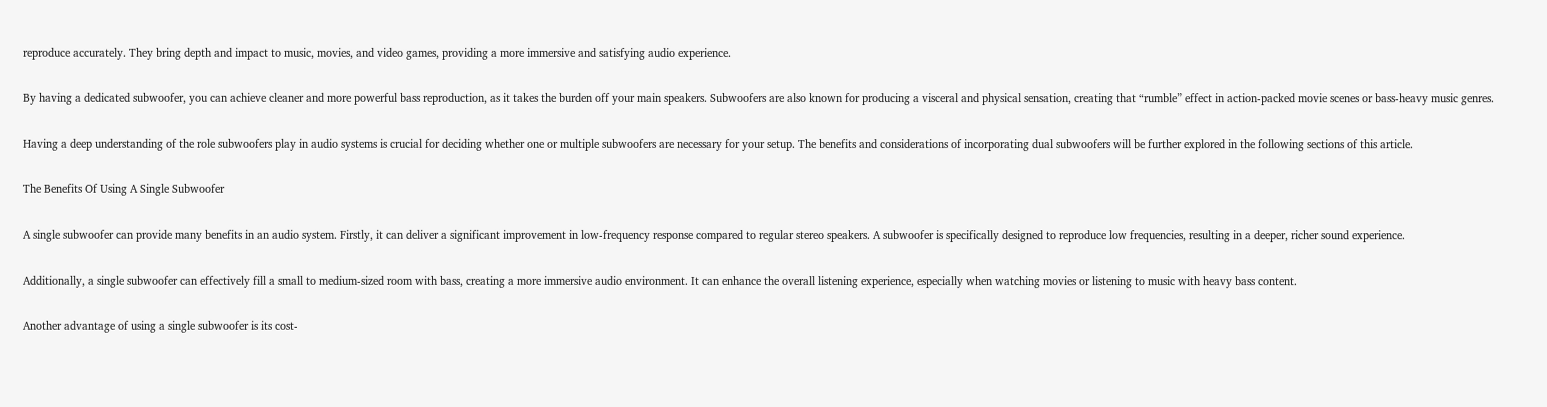reproduce accurately. They bring depth and impact to music, movies, and video games, providing a more immersive and satisfying audio experience.

By having a dedicated subwoofer, you can achieve cleaner and more powerful bass reproduction, as it takes the burden off your main speakers. Subwoofers are also known for producing a visceral and physical sensation, creating that “rumble” effect in action-packed movie scenes or bass-heavy music genres.

Having a deep understanding of the role subwoofers play in audio systems is crucial for deciding whether one or multiple subwoofers are necessary for your setup. The benefits and considerations of incorporating dual subwoofers will be further explored in the following sections of this article.

The Benefits Of Using A Single Subwoofer

A single subwoofer can provide many benefits in an audio system. Firstly, it can deliver a significant improvement in low-frequency response compared to regular stereo speakers. A subwoofer is specifically designed to reproduce low frequencies, resulting in a deeper, richer sound experience.

Additionally, a single subwoofer can effectively fill a small to medium-sized room with bass, creating a more immersive audio environment. It can enhance the overall listening experience, especially when watching movies or listening to music with heavy bass content.

Another advantage of using a single subwoofer is its cost-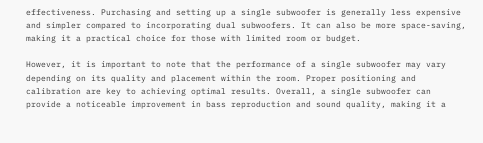effectiveness. Purchasing and setting up a single subwoofer is generally less expensive and simpler compared to incorporating dual subwoofers. It can also be more space-saving, making it a practical choice for those with limited room or budget.

However, it is important to note that the performance of a single subwoofer may vary depending on its quality and placement within the room. Proper positioning and calibration are key to achieving optimal results. Overall, a single subwoofer can provide a noticeable improvement in bass reproduction and sound quality, making it a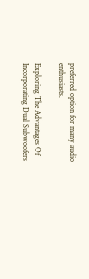preferred option for many audio enthusiasts.

Exploring The Advantages Of Incorporating Dual Subwoofers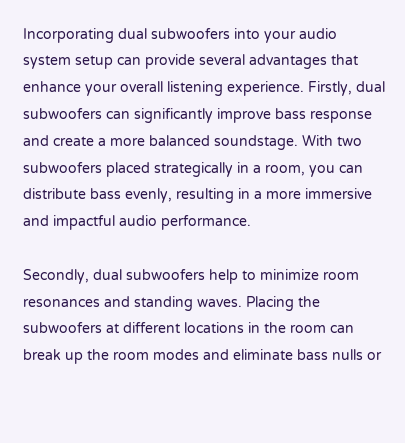Incorporating dual subwoofers into your audio system setup can provide several advantages that enhance your overall listening experience. Firstly, dual subwoofers can significantly improve bass response and create a more balanced soundstage. With two subwoofers placed strategically in a room, you can distribute bass evenly, resulting in a more immersive and impactful audio performance.

Secondly, dual subwoofers help to minimize room resonances and standing waves. Placing the subwoofers at different locations in the room can break up the room modes and eliminate bass nulls or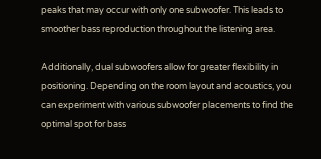peaks that may occur with only one subwoofer. This leads to smoother bass reproduction throughout the listening area.

Additionally, dual subwoofers allow for greater flexibility in positioning. Depending on the room layout and acoustics, you can experiment with various subwoofer placements to find the optimal spot for bass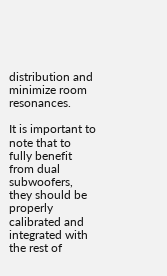distribution and minimize room resonances.

It is important to note that to fully benefit from dual subwoofers, they should be properly calibrated and integrated with the rest of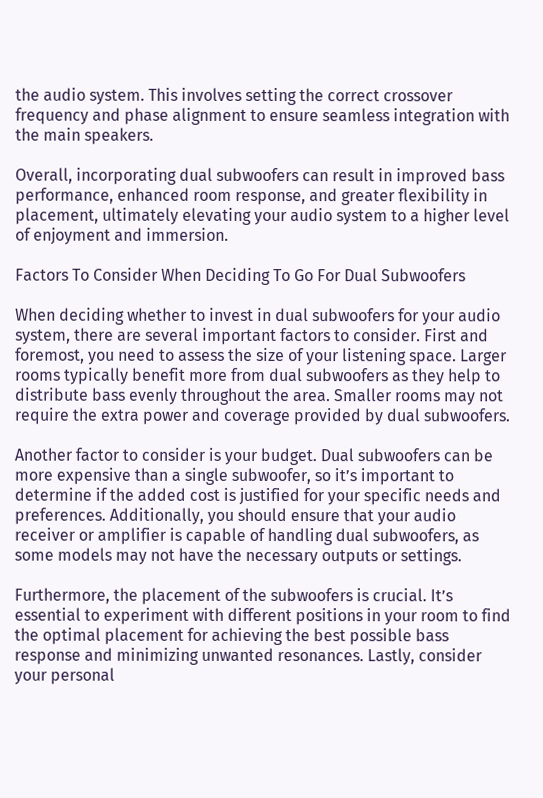the audio system. This involves setting the correct crossover frequency and phase alignment to ensure seamless integration with the main speakers.

Overall, incorporating dual subwoofers can result in improved bass performance, enhanced room response, and greater flexibility in placement, ultimately elevating your audio system to a higher level of enjoyment and immersion.

Factors To Consider When Deciding To Go For Dual Subwoofers

When deciding whether to invest in dual subwoofers for your audio system, there are several important factors to consider. First and foremost, you need to assess the size of your listening space. Larger rooms typically benefit more from dual subwoofers as they help to distribute bass evenly throughout the area. Smaller rooms may not require the extra power and coverage provided by dual subwoofers.

Another factor to consider is your budget. Dual subwoofers can be more expensive than a single subwoofer, so it’s important to determine if the added cost is justified for your specific needs and preferences. Additionally, you should ensure that your audio receiver or amplifier is capable of handling dual subwoofers, as some models may not have the necessary outputs or settings.

Furthermore, the placement of the subwoofers is crucial. It’s essential to experiment with different positions in your room to find the optimal placement for achieving the best possible bass response and minimizing unwanted resonances. Lastly, consider your personal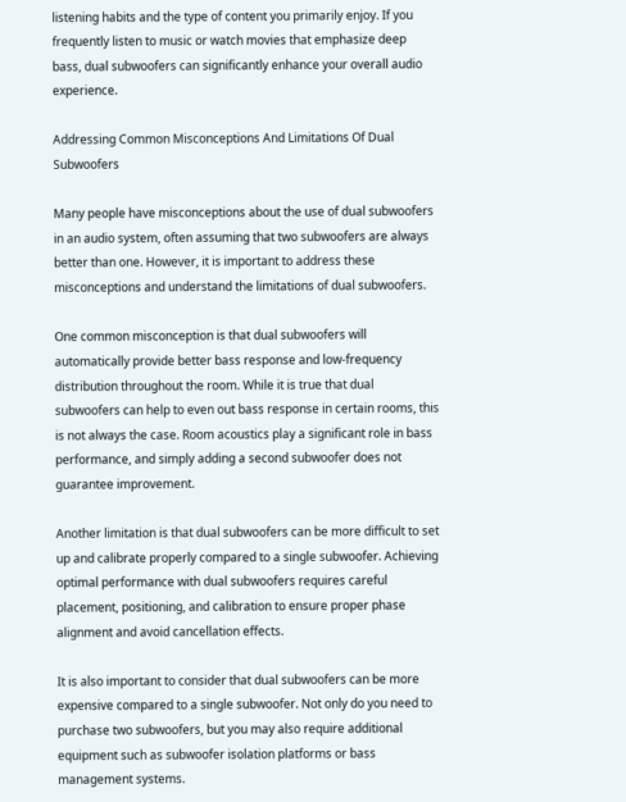listening habits and the type of content you primarily enjoy. If you frequently listen to music or watch movies that emphasize deep bass, dual subwoofers can significantly enhance your overall audio experience.

Addressing Common Misconceptions And Limitations Of Dual Subwoofers

Many people have misconceptions about the use of dual subwoofers in an audio system, often assuming that two subwoofers are always better than one. However, it is important to address these misconceptions and understand the limitations of dual subwoofers.

One common misconception is that dual subwoofers will automatically provide better bass response and low-frequency distribution throughout the room. While it is true that dual subwoofers can help to even out bass response in certain rooms, this is not always the case. Room acoustics play a significant role in bass performance, and simply adding a second subwoofer does not guarantee improvement.

Another limitation is that dual subwoofers can be more difficult to set up and calibrate properly compared to a single subwoofer. Achieving optimal performance with dual subwoofers requires careful placement, positioning, and calibration to ensure proper phase alignment and avoid cancellation effects.

It is also important to consider that dual subwoofers can be more expensive compared to a single subwoofer. Not only do you need to purchase two subwoofers, but you may also require additional equipment such as subwoofer isolation platforms or bass management systems.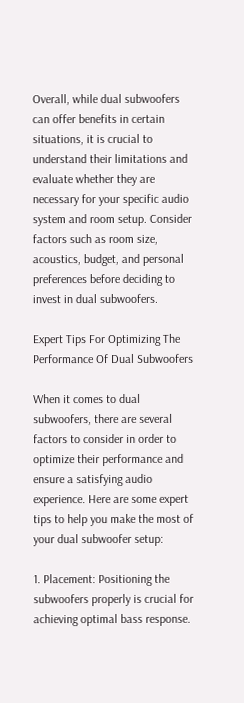Overall, while dual subwoofers can offer benefits in certain situations, it is crucial to understand their limitations and evaluate whether they are necessary for your specific audio system and room setup. Consider factors such as room size, acoustics, budget, and personal preferences before deciding to invest in dual subwoofers.

Expert Tips For Optimizing The Performance Of Dual Subwoofers

When it comes to dual subwoofers, there are several factors to consider in order to optimize their performance and ensure a satisfying audio experience. Here are some expert tips to help you make the most of your dual subwoofer setup:

1. Placement: Positioning the subwoofers properly is crucial for achieving optimal bass response.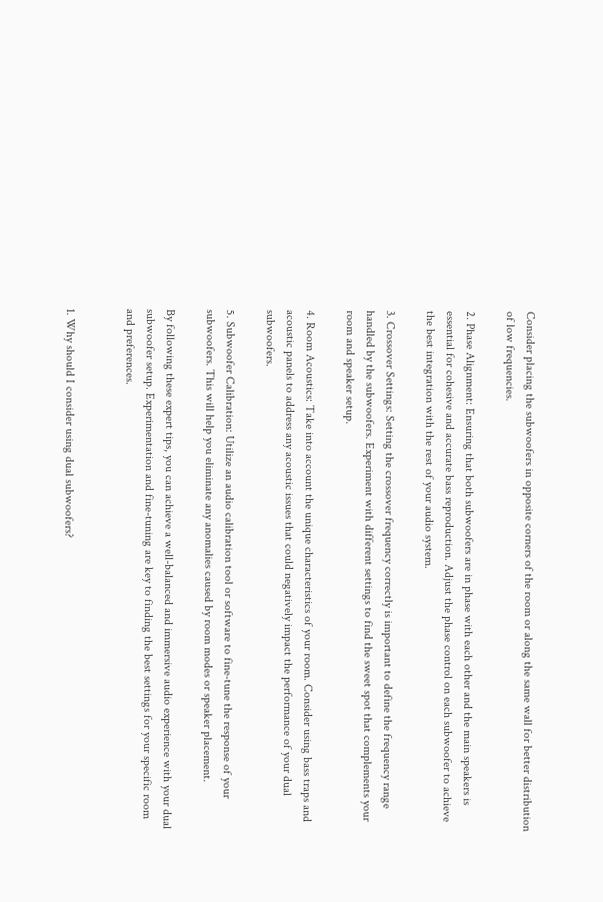Consider placing the subwoofers in opposite corners of the room or along the same wall for better distribution of low frequencies.

2. Phase Alignment: Ensuring that both subwoofers are in phase with each other and the main speakers is essential for cohesive and accurate bass reproduction. Adjust the phase control on each subwoofer to achieve the best integration with the rest of your audio system.

3. Crossover Settings: Setting the crossover frequency correctly is important to define the frequency range handled by the subwoofers. Experiment with different settings to find the sweet spot that complements your room and speaker setup.

4. Room Acoustics: Take into account the unique characteristics of your room. Consider using bass traps and acoustic panels to address any acoustic issues that could negatively impact the performance of your dual subwoofers.

5. Subwoofer Calibration: Utilize an audio calibration tool or software to fine-tune the response of your subwoofers. This will help you eliminate any anomalies caused by room modes or speaker placement.

By following these expert tips, you can achieve a well-balanced and immersive audio experience with your dual subwoofer setup. Experimentation and fine-tuning are key to finding the best settings for your specific room and preferences.


1. Why should I consider using dual subwoofers?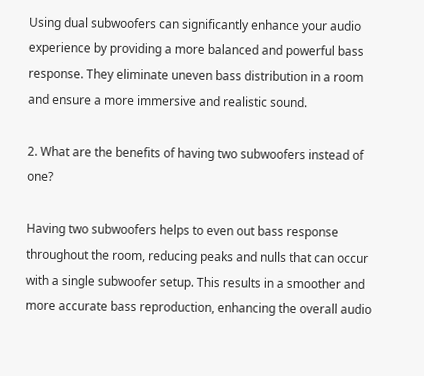Using dual subwoofers can significantly enhance your audio experience by providing a more balanced and powerful bass response. They eliminate uneven bass distribution in a room and ensure a more immersive and realistic sound.

2. What are the benefits of having two subwoofers instead of one?

Having two subwoofers helps to even out bass response throughout the room, reducing peaks and nulls that can occur with a single subwoofer setup. This results in a smoother and more accurate bass reproduction, enhancing the overall audio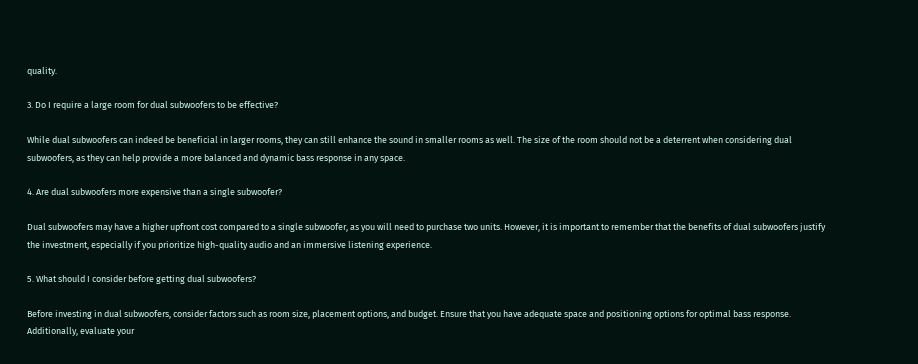quality.

3. Do I require a large room for dual subwoofers to be effective?

While dual subwoofers can indeed be beneficial in larger rooms, they can still enhance the sound in smaller rooms as well. The size of the room should not be a deterrent when considering dual subwoofers, as they can help provide a more balanced and dynamic bass response in any space.

4. Are dual subwoofers more expensive than a single subwoofer?

Dual subwoofers may have a higher upfront cost compared to a single subwoofer, as you will need to purchase two units. However, it is important to remember that the benefits of dual subwoofers justify the investment, especially if you prioritize high-quality audio and an immersive listening experience.

5. What should I consider before getting dual subwoofers?

Before investing in dual subwoofers, consider factors such as room size, placement options, and budget. Ensure that you have adequate space and positioning options for optimal bass response. Additionally, evaluate your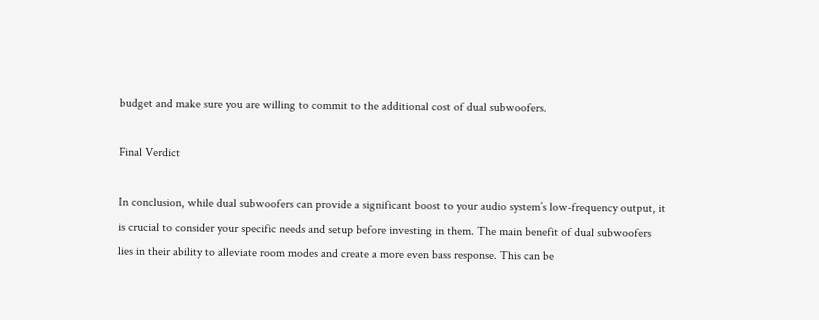budget and make sure you are willing to commit to the additional cost of dual subwoofers.

Final Verdict

In conclusion, while dual subwoofers can provide a significant boost to your audio system’s low-frequency output, it is crucial to consider your specific needs and setup before investing in them. The main benefit of dual subwoofers lies in their ability to alleviate room modes and create a more even bass response. This can be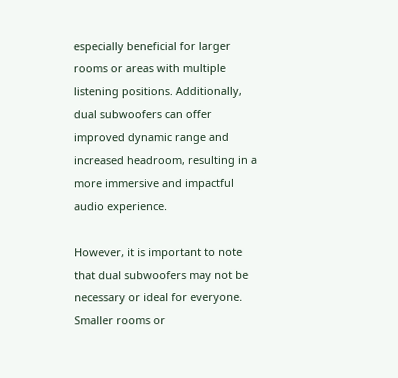especially beneficial for larger rooms or areas with multiple listening positions. Additionally, dual subwoofers can offer improved dynamic range and increased headroom, resulting in a more immersive and impactful audio experience.

However, it is important to note that dual subwoofers may not be necessary or ideal for everyone. Smaller rooms or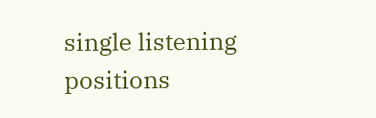single listening positions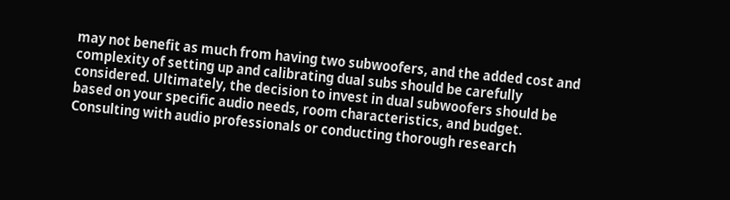may not benefit as much from having two subwoofers, and the added cost and complexity of setting up and calibrating dual subs should be carefully considered. Ultimately, the decision to invest in dual subwoofers should be based on your specific audio needs, room characteristics, and budget. Consulting with audio professionals or conducting thorough research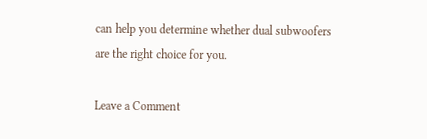can help you determine whether dual subwoofers are the right choice for you.

Leave a Comment